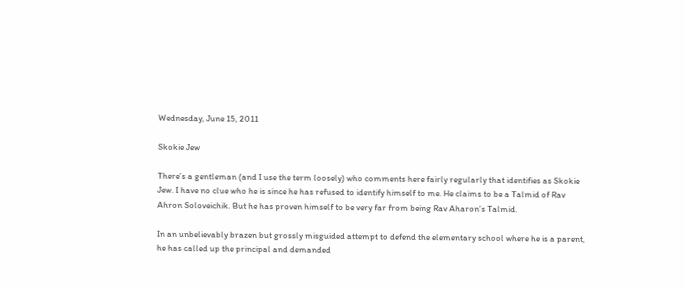Wednesday, June 15, 2011

Skokie Jew

There’s a gentleman (and I use the term loosely) who comments here fairly regularly that identifies as Skokie Jew. I have no clue who he is since he has refused to identify himself to me. He claims to be a Talmid of Rav Ahron Soloveichik. But he has proven himself to be very far from being Rav Aharon’s Talmid.

In an unbelievably brazen but grossly misguided attempt to defend the elementary school where he is a parent, he has called up the principal and demanded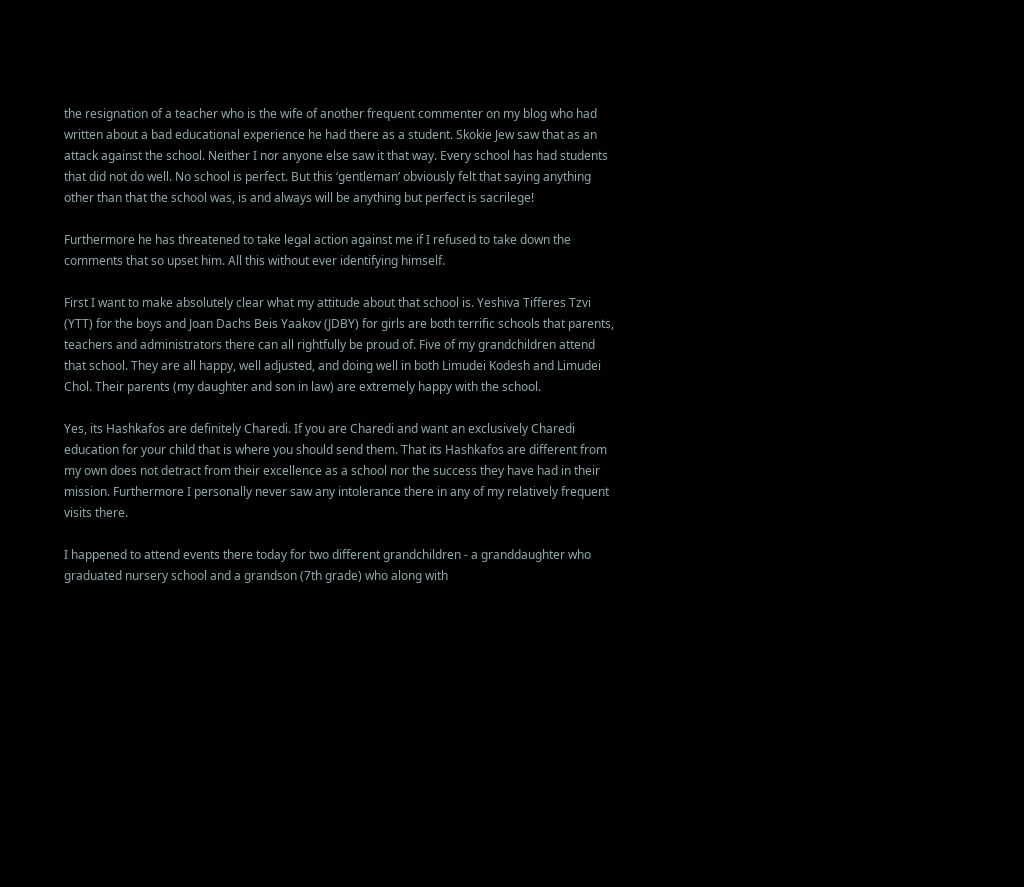the resignation of a teacher who is the wife of another frequent commenter on my blog who had written about a bad educational experience he had there as a student. Skokie Jew saw that as an attack against the school. Neither I nor anyone else saw it that way. Every school has had students that did not do well. No school is perfect. But this ‘gentleman’ obviously felt that saying anything other than that the school was, is and always will be anything but perfect is sacrilege!

Furthermore he has threatened to take legal action against me if I refused to take down the comments that so upset him. All this without ever identifying himself.

First I want to make absolutely clear what my attitude about that school is. Yeshiva Tifferes Tzvi (YTT) for the boys and Joan Dachs Beis Yaakov (JDBY) for girls are both terrific schools that parents, teachers and administrators there can all rightfully be proud of. Five of my grandchildren attend that school. They are all happy, well adjusted, and doing well in both Limudei Kodesh and Limudei Chol. Their parents (my daughter and son in law) are extremely happy with the school.

Yes, its Hashkafos are definitely Charedi. If you are Charedi and want an exclusively Charedi education for your child that is where you should send them. That its Hashkafos are different from my own does not detract from their excellence as a school nor the success they have had in their mission. Furthermore I personally never saw any intolerance there in any of my relatively frequent visits there.

I happened to attend events there today for two different grandchildren - a granddaughter who graduated nursery school and a grandson (7th grade) who along with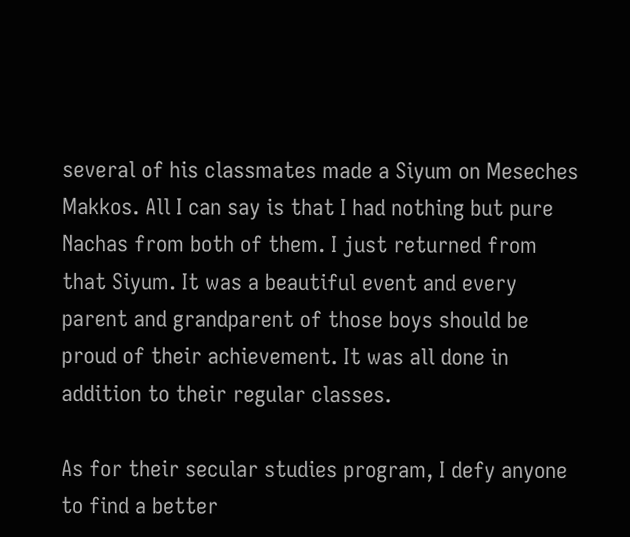several of his classmates made a Siyum on Meseches Makkos. All I can say is that I had nothing but pure Nachas from both of them. I just returned from that Siyum. It was a beautiful event and every parent and grandparent of those boys should be proud of their achievement. It was all done in addition to their regular classes.

As for their secular studies program, I defy anyone to find a better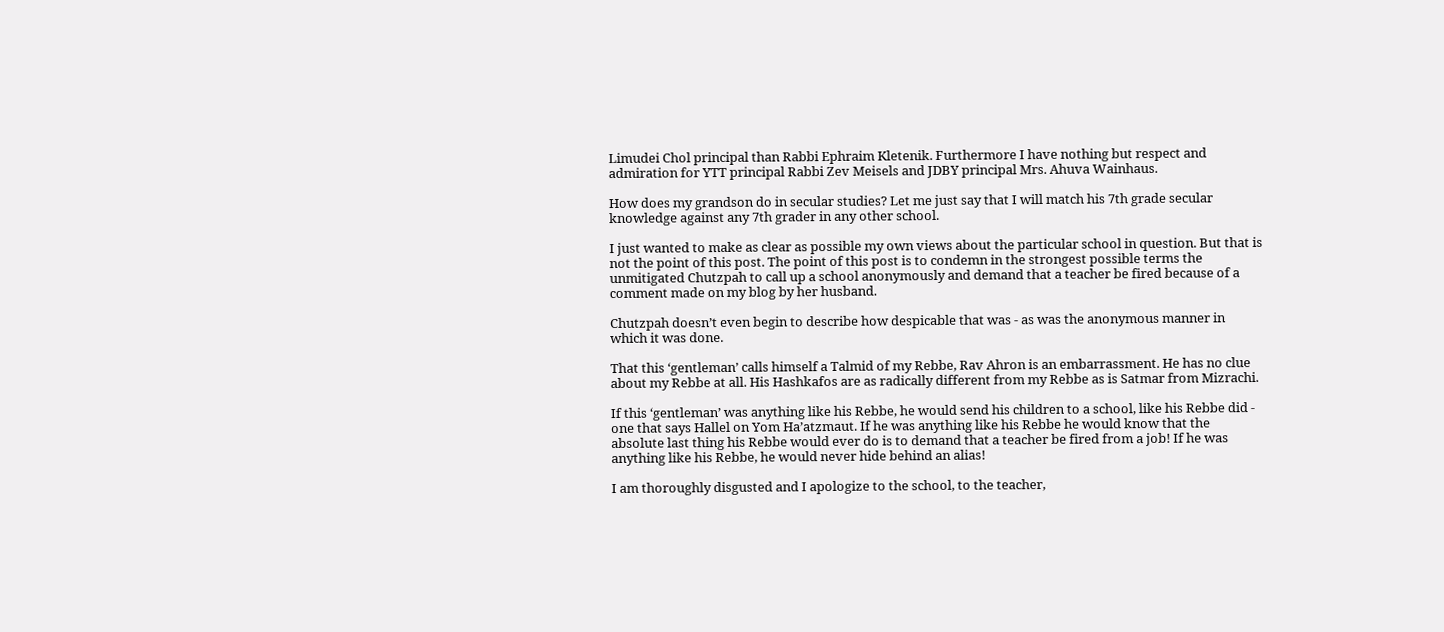Limudei Chol principal than Rabbi Ephraim Kletenik. Furthermore I have nothing but respect and admiration for YTT principal Rabbi Zev Meisels and JDBY principal Mrs. Ahuva Wainhaus.

How does my grandson do in secular studies? Let me just say that I will match his 7th grade secular knowledge against any 7th grader in any other school.

I just wanted to make as clear as possible my own views about the particular school in question. But that is not the point of this post. The point of this post is to condemn in the strongest possible terms the unmitigated Chutzpah to call up a school anonymously and demand that a teacher be fired because of a comment made on my blog by her husband.

Chutzpah doesn’t even begin to describe how despicable that was - as was the anonymous manner in which it was done.

That this ‘gentleman’ calls himself a Talmid of my Rebbe, Rav Ahron is an embarrassment. He has no clue about my Rebbe at all. His Hashkafos are as radically different from my Rebbe as is Satmar from Mizrachi.

If this ‘gentleman’ was anything like his Rebbe, he would send his children to a school, like his Rebbe did - one that says Hallel on Yom Ha’atzmaut. If he was anything like his Rebbe he would know that the absolute last thing his Rebbe would ever do is to demand that a teacher be fired from a job! If he was anything like his Rebbe, he would never hide behind an alias!

I am thoroughly disgusted and I apologize to the school, to the teacher,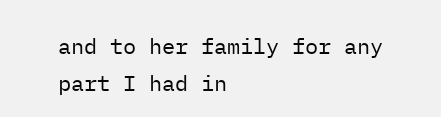and to her family for any part I had in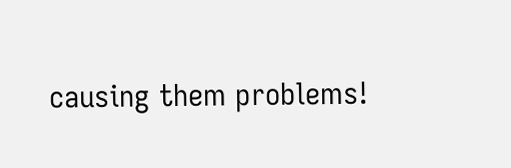causing them problems!